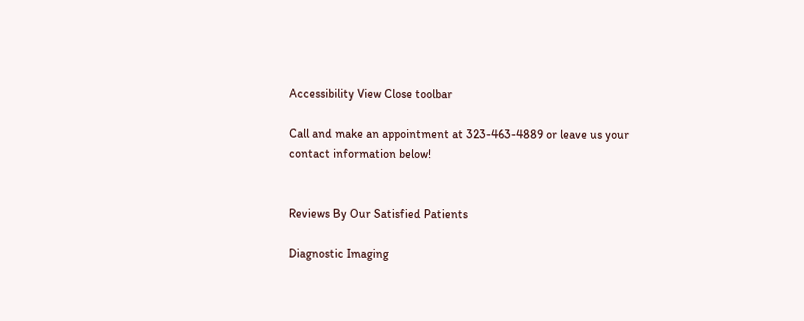Accessibility View Close toolbar

Call and make an appointment at 323-463-4889 or leave us your contact information below!


Reviews By Our Satisfied Patients

Diagnostic Imaging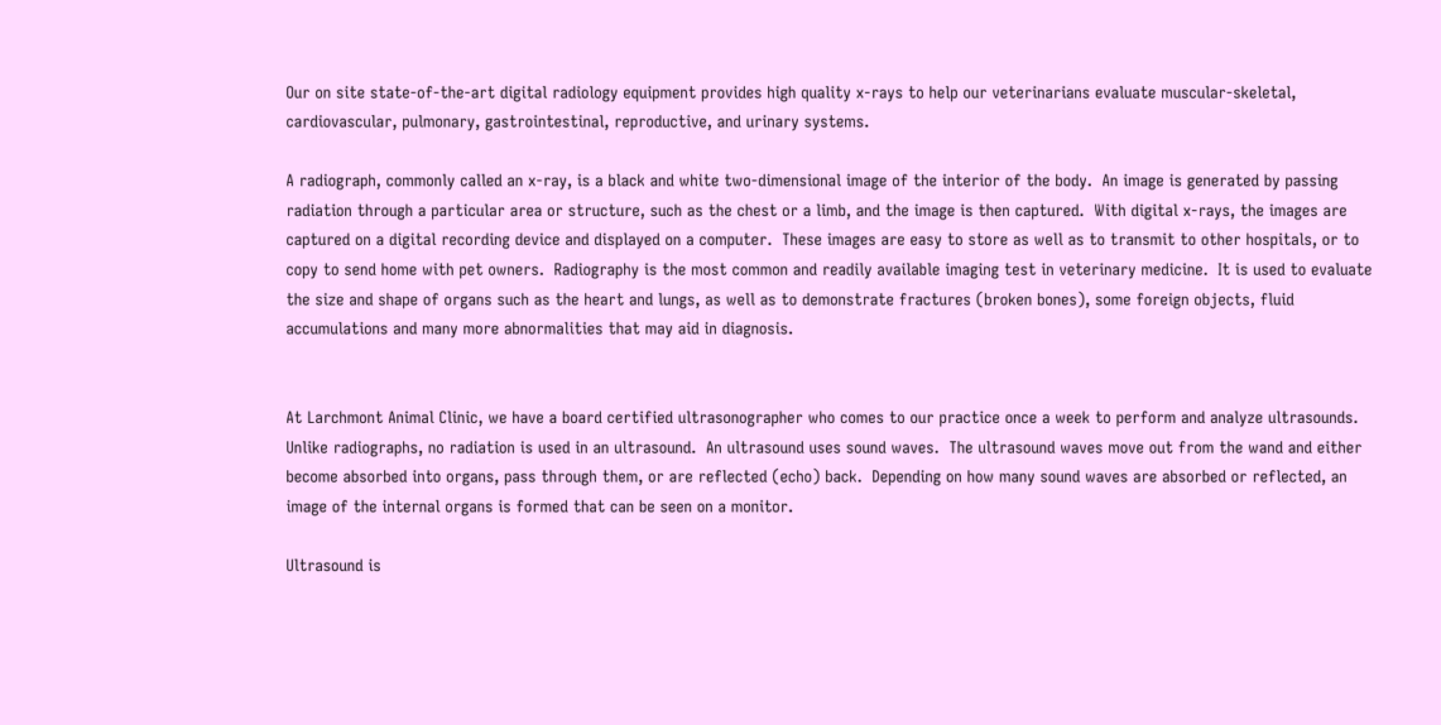Our on site state-of-the-art digital radiology equipment provides high quality x-rays to help our veterinarians evaluate muscular-skeletal, cardiovascular, pulmonary, gastrointestinal, reproductive, and urinary systems.

A radiograph, commonly called an x-ray, is a black and white two-dimensional image of the interior of the body.  An image is generated by passing radiation through a particular area or structure, such as the chest or a limb, and the image is then captured.  With digital x-rays, the images are captured on a digital recording device and displayed on a computer.  These images are easy to store as well as to transmit to other hospitals, or to copy to send home with pet owners.  Radiography is the most common and readily available imaging test in veterinary medicine.  It is used to evaluate the size and shape of organs such as the heart and lungs, as well as to demonstrate fractures (broken bones), some foreign objects, fluid accumulations and many more abnormalities that may aid in diagnosis.


At Larchmont Animal Clinic, we have a board certified ultrasonographer who comes to our practice once a week to perform and analyze ultrasounds.  Unlike radiographs, no radiation is used in an ultrasound.  An ultrasound uses sound waves.  The ultrasound waves move out from the wand and either become absorbed into organs, pass through them, or are reflected (echo) back.  Depending on how many sound waves are absorbed or reflected, an image of the internal organs is formed that can be seen on a monitor.

Ultrasound is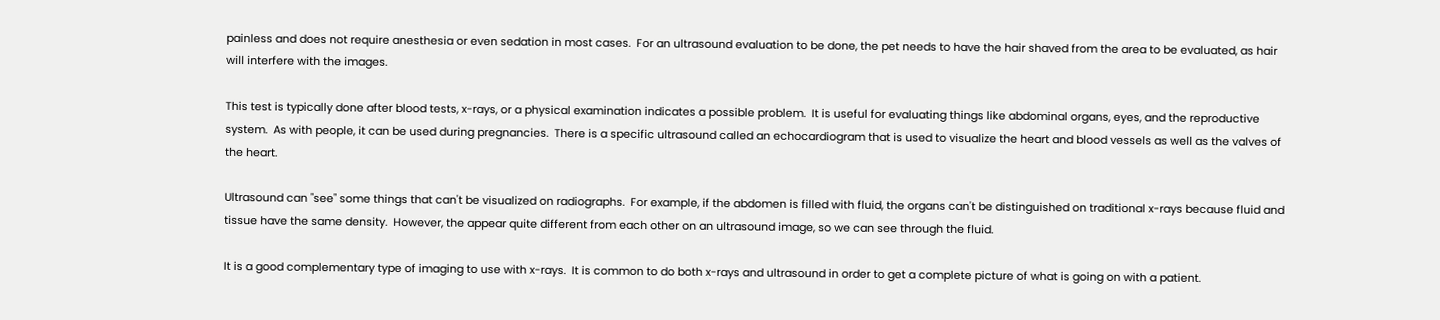painless and does not require anesthesia or even sedation in most cases.  For an ultrasound evaluation to be done, the pet needs to have the hair shaved from the area to be evaluated, as hair will interfere with the images.

This test is typically done after blood tests, x-rays, or a physical examination indicates a possible problem.  It is useful for evaluating things like abdominal organs, eyes, and the reproductive system.  As with people, it can be used during pregnancies.  There is a specific ultrasound called an echocardiogram that is used to visualize the heart and blood vessels as well as the valves of the heart.

Ultrasound can "see" some things that can't be visualized on radiographs.  For example, if the abdomen is filled with fluid, the organs can't be distinguished on traditional x-rays because fluid and tissue have the same density.  However, the appear quite different from each other on an ultrasound image, so we can see through the fluid.

It is a good complementary type of imaging to use with x-rays.  It is common to do both x-rays and ultrasound in order to get a complete picture of what is going on with a patient.